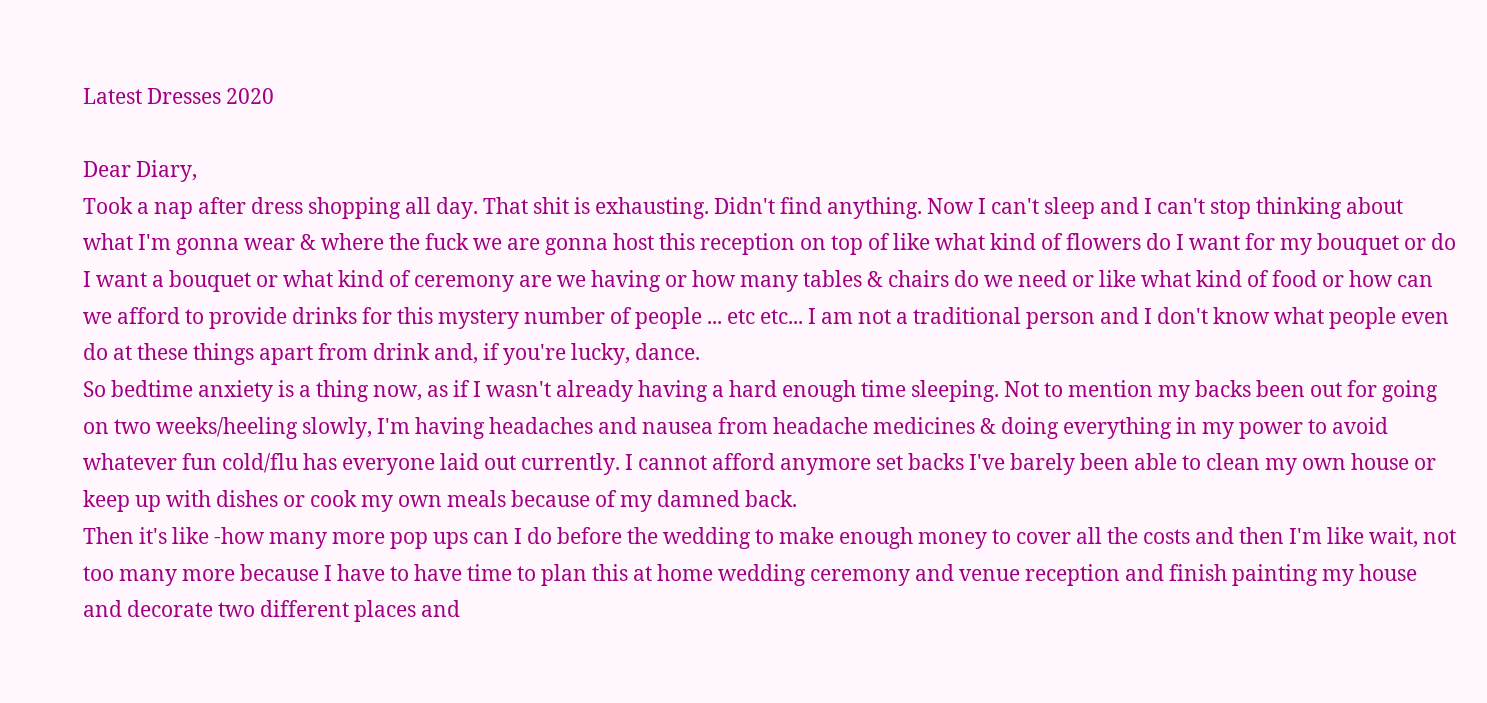Latest Dresses 2020

Dear Diary,
Took a nap after dress shopping all day. That shit is exhausting. Didn't find anything. Now I can't sleep and I can't stop thinking about what I'm gonna wear & where the fuck we are gonna host this reception on top of like what kind of flowers do I want for my bouquet or do I want a bouquet or what kind of ceremony are we having or how many tables & chairs do we need or like what kind of food or how can we afford to provide drinks for this mystery number of people ... etc etc... I am not a traditional person and I don't know what people even do at these things apart from drink and, if you're lucky, dance.
So bedtime anxiety is a thing now, as if I wasn't already having a hard enough time sleeping. Not to mention my backs been out for going on two weeks/heeling slowly, I'm having headaches and nausea from headache medicines & doing everything in my power to avoid whatever fun cold/flu has everyone laid out currently. I cannot afford anymore set backs I've barely been able to clean my own house or keep up with dishes or cook my own meals because of my damned back.
Then it's like -how many more pop ups can I do before the wedding to make enough money to cover all the costs and then I'm like wait, not too many more because I have to have time to plan this at home wedding ceremony and venue reception and finish painting my house and decorate two different places and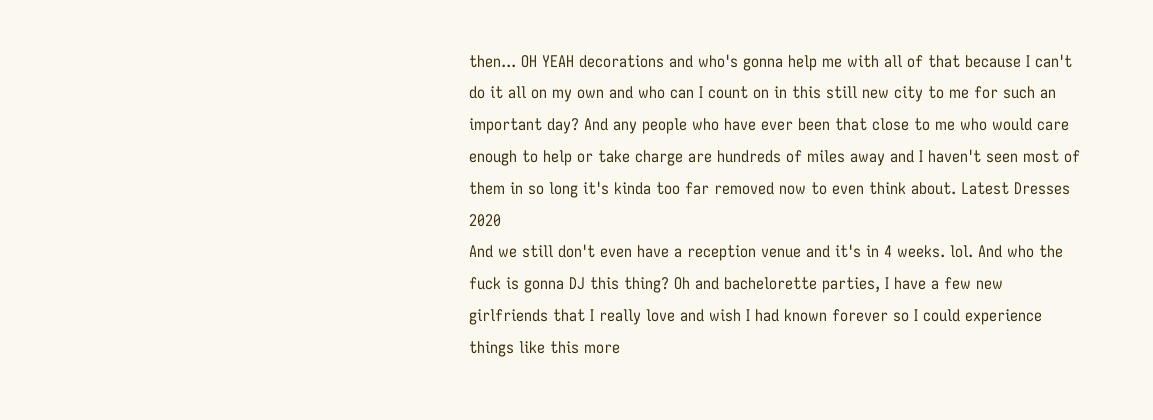then... OH YEAH decorations and who's gonna help me with all of that because I can't do it all on my own and who can I count on in this still new city to me for such an important day? And any people who have ever been that close to me who would care enough to help or take charge are hundreds of miles away and I haven't seen most of them in so long it's kinda too far removed now to even think about. Latest Dresses 2020
And we still don't even have a reception venue and it's in 4 weeks. lol. And who the fuck is gonna DJ this thing? Oh and bachelorette parties, I have a few new girlfriends that I really love and wish I had known forever so I could experience things like this more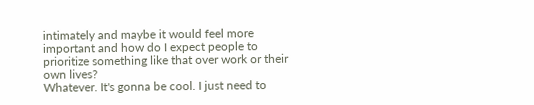intimately and maybe it would feel more important and how do I expect people to prioritize something like that over work or their own lives?
Whatever. It's gonna be cool. I just need to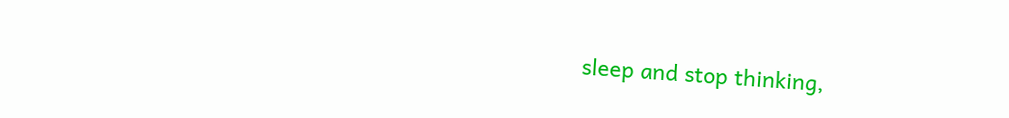sleep and stop thinking,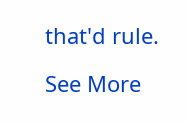that'd rule.

See More